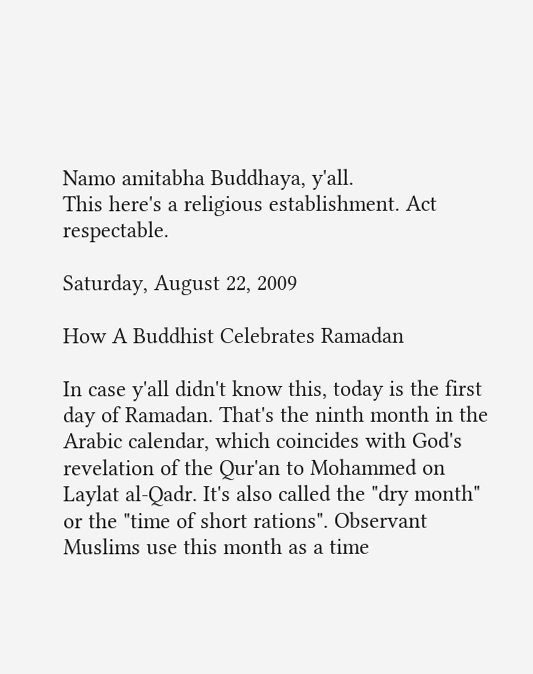Namo amitabha Buddhaya, y'all.
This here's a religious establishment. Act respectable.

Saturday, August 22, 2009

How A Buddhist Celebrates Ramadan

In case y'all didn't know this, today is the first day of Ramadan. That's the ninth month in the Arabic calendar, which coincides with God's revelation of the Qur'an to Mohammed on Laylat al-Qadr. It's also called the "dry month" or the "time of short rations". Observant Muslims use this month as a time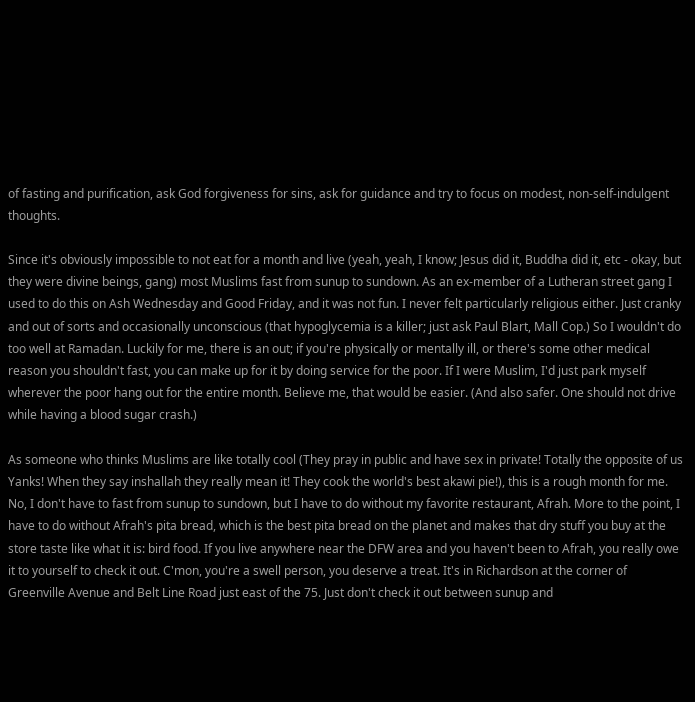of fasting and purification, ask God forgiveness for sins, ask for guidance and try to focus on modest, non-self-indulgent thoughts.

Since it's obviously impossible to not eat for a month and live (yeah, yeah, I know; Jesus did it, Buddha did it, etc - okay, but they were divine beings, gang) most Muslims fast from sunup to sundown. As an ex-member of a Lutheran street gang I used to do this on Ash Wednesday and Good Friday, and it was not fun. I never felt particularly religious either. Just cranky and out of sorts and occasionally unconscious (that hypoglycemia is a killer; just ask Paul Blart, Mall Cop.) So I wouldn't do too well at Ramadan. Luckily for me, there is an out; if you're physically or mentally ill, or there's some other medical reason you shouldn't fast, you can make up for it by doing service for the poor. If I were Muslim, I'd just park myself wherever the poor hang out for the entire month. Believe me, that would be easier. (And also safer. One should not drive while having a blood sugar crash.)

As someone who thinks Muslims are like totally cool (They pray in public and have sex in private! Totally the opposite of us Yanks! When they say inshallah they really mean it! They cook the world's best akawi pie!), this is a rough month for me. No, I don't have to fast from sunup to sundown, but I have to do without my favorite restaurant, Afrah. More to the point, I have to do without Afrah's pita bread, which is the best pita bread on the planet and makes that dry stuff you buy at the store taste like what it is: bird food. If you live anywhere near the DFW area and you haven't been to Afrah, you really owe it to yourself to check it out. C'mon, you're a swell person, you deserve a treat. It's in Richardson at the corner of Greenville Avenue and Belt Line Road just east of the 75. Just don't check it out between sunup and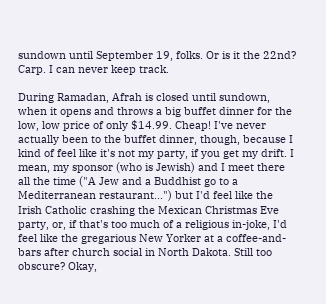sundown until September 19, folks. Or is it the 22nd? Carp. I can never keep track.

During Ramadan, Afrah is closed until sundown, when it opens and throws a big buffet dinner for the low, low price of only $14.99. Cheap! I've never actually been to the buffet dinner, though, because I kind of feel like it's not my party, if you get my drift. I mean, my sponsor (who is Jewish) and I meet there all the time ("A Jew and a Buddhist go to a Mediterranean restaurant...") but I'd feel like the Irish Catholic crashing the Mexican Christmas Eve party, or, if that's too much of a religious in-joke, I'd feel like the gregarious New Yorker at a coffee-and-bars after church social in North Dakota. Still too obscure? Okay,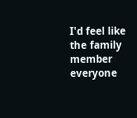I'd feel like the family member everyone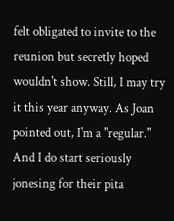felt obligated to invite to the reunion but secretly hoped wouldn't show. Still, I may try it this year anyway. As Joan pointed out, I'm a "regular." And I do start seriously jonesing for their pita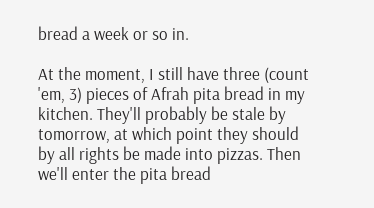bread a week or so in.

At the moment, I still have three (count 'em, 3) pieces of Afrah pita bread in my kitchen. They'll probably be stale by tomorrow, at which point they should by all rights be made into pizzas. Then we'll enter the pita bread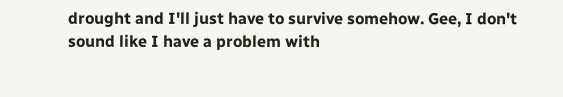drought and I'll just have to survive somehow. Gee, I don't sound like I have a problem with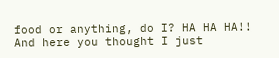food or anything, do I? HA HA HA!! And here you thought I just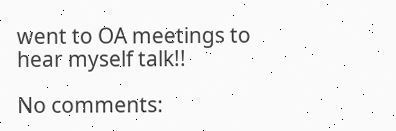went to OA meetings to hear myself talk!!

No comments: